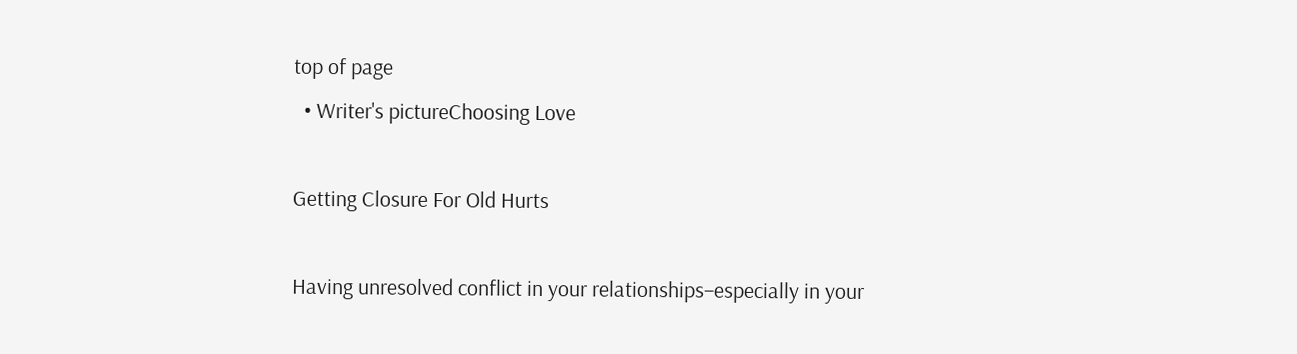top of page
  • Writer's pictureChoosing Love

Getting Closure For Old Hurts

Having unresolved conflict in your relationships–especially in your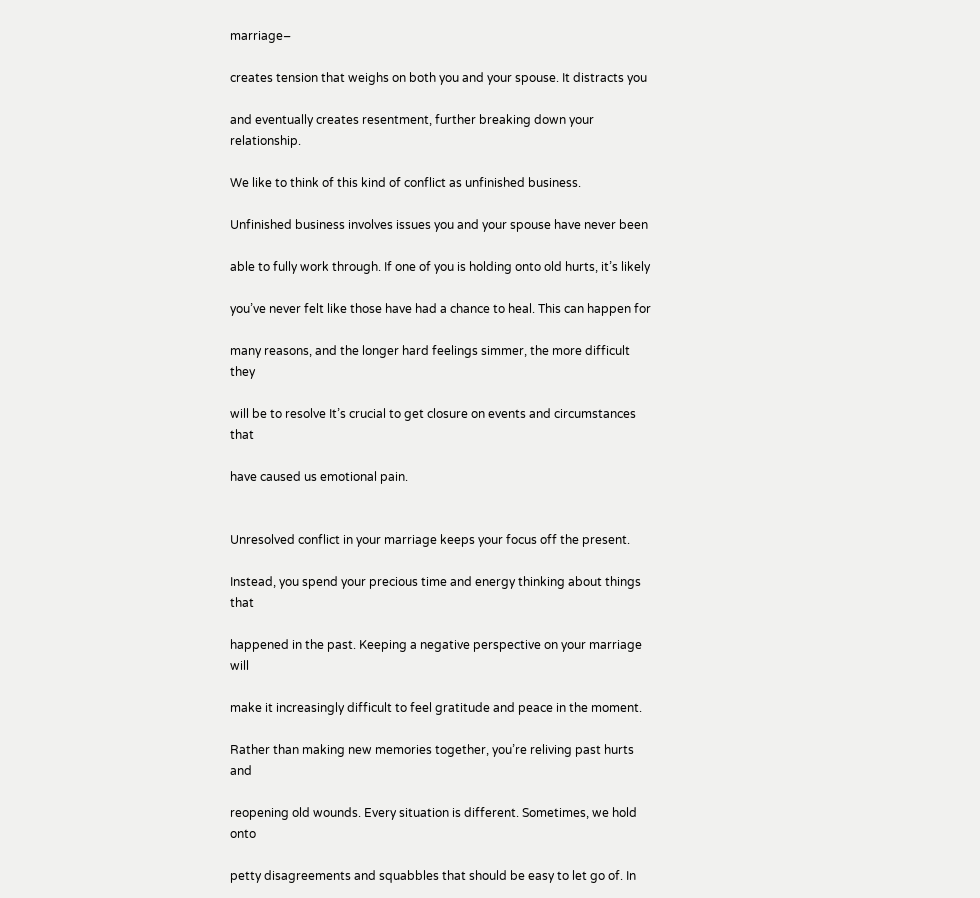marriage–

creates tension that weighs on both you and your spouse. It distracts you

and eventually creates resentment, further breaking down your relationship.

We like to think of this kind of conflict as unfinished business.

Unfinished business involves issues you and your spouse have never been

able to fully work through. If one of you is holding onto old hurts, it’s likely

you’ve never felt like those have had a chance to heal. This can happen for

many reasons, and the longer hard feelings simmer, the more difficult they

will be to resolve It’s crucial to get closure on events and circumstances that

have caused us emotional pain.


Unresolved conflict in your marriage keeps your focus off the present.

Instead, you spend your precious time and energy thinking about things that

happened in the past. Keeping a negative perspective on your marriage will

make it increasingly difficult to feel gratitude and peace in the moment.

Rather than making new memories together, you’re reliving past hurts and

reopening old wounds. Every situation is different. Sometimes, we hold onto

petty disagreements and squabbles that should be easy to let go of. In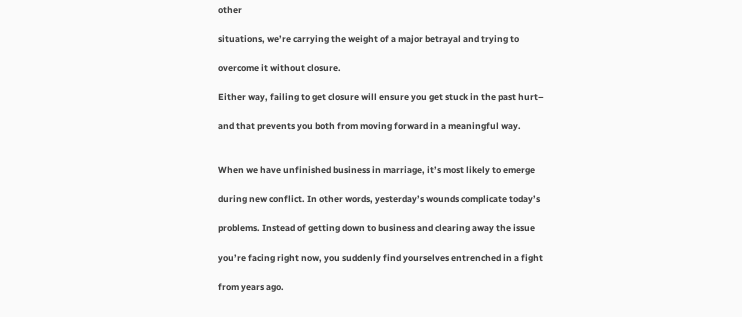other

situations, we’re carrying the weight of a major betrayal and trying to

overcome it without closure.

Either way, failing to get closure will ensure you get stuck in the past hurt–

and that prevents you both from moving forward in a meaningful way.


When we have unfinished business in marriage, it’s most likely to emerge

during new conflict. In other words, yesterday’s wounds complicate today’s

problems. Instead of getting down to business and clearing away the issue

you’re facing right now, you suddenly find yourselves entrenched in a fight

from years ago.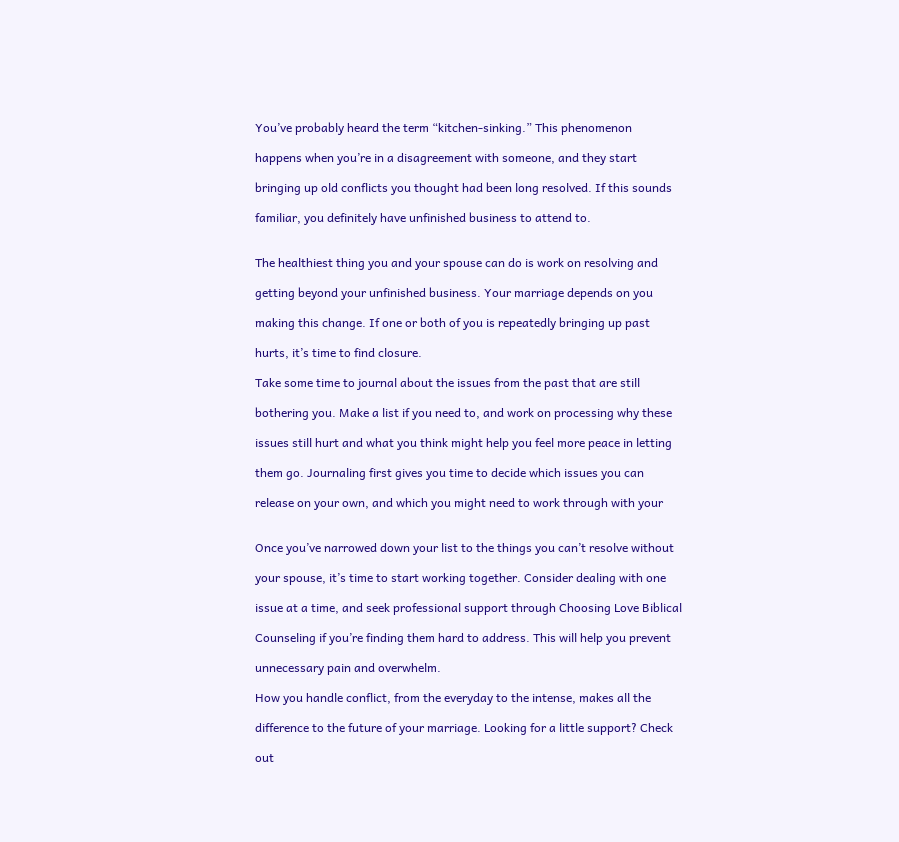You’ve probably heard the term “kitchen-sinking.” This phenomenon

happens when you’re in a disagreement with someone, and they start

bringing up old conflicts you thought had been long resolved. If this sounds

familiar, you definitely have unfinished business to attend to.


The healthiest thing you and your spouse can do is work on resolving and

getting beyond your unfinished business. Your marriage depends on you

making this change. If one or both of you is repeatedly bringing up past

hurts, it’s time to find closure.

Take some time to journal about the issues from the past that are still

bothering you. Make a list if you need to, and work on processing why these

issues still hurt and what you think might help you feel more peace in letting

them go. Journaling first gives you time to decide which issues you can

release on your own, and which you might need to work through with your


Once you’ve narrowed down your list to the things you can’t resolve without

your spouse, it’s time to start working together. Consider dealing with one

issue at a time, and seek professional support through Choosing Love Biblical

Counseling if you’re finding them hard to address. This will help you prevent

unnecessary pain and overwhelm.

How you handle conflict, from the everyday to the intense, makes all the

difference to the future of your marriage. Looking for a little support? Check

out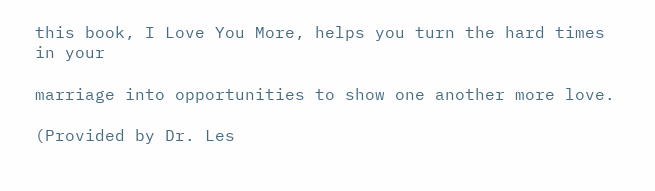this book, I Love You More, helps you turn the hard times in your

marriage into opportunities to show one another more love.

(Provided by Dr. Les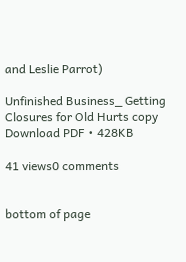and Leslie Parrot)

Unfinished Business_ Getting Closures for Old Hurts copy
Download PDF • 428KB

41 views0 comments


bottom of page